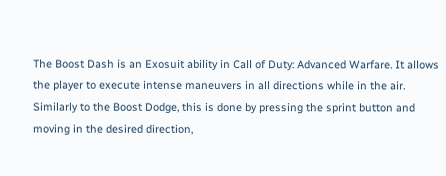The Boost Dash is an Exosuit ability in Call of Duty: Advanced Warfare. It allows the player to execute intense maneuvers in all directions while in the air. Similarly to the Boost Dodge, this is done by pressing the sprint button and moving in the desired direction,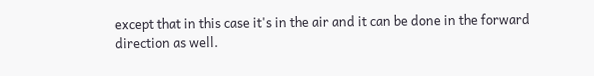except that in this case it's in the air and it can be done in the forward direction as well.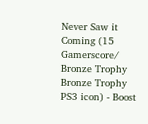Never Saw it Coming (15 Gamerscore/ Bronze Trophy Bronze Trophy PS3 icon) - Boost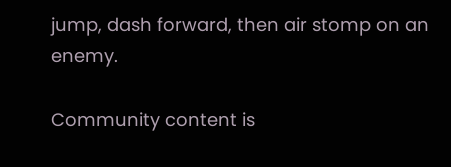jump, dash forward, then air stomp on an enemy.

Community content is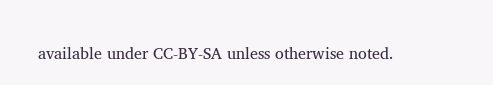available under CC-BY-SA unless otherwise noted.